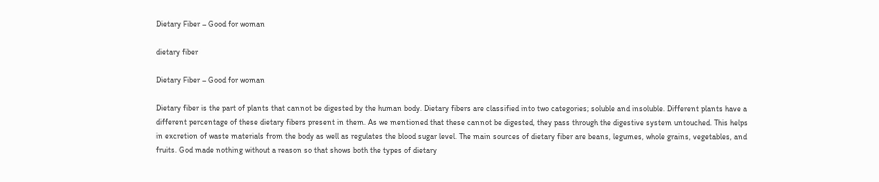Dietary Fiber – Good for woman

dietary fiber

Dietary Fiber – Good for woman

Dietary fiber is the part of plants that cannot be digested by the human body. Dietary fibers are classified into two categories; soluble and insoluble. Different plants have a different percentage of these dietary fibers present in them. As we mentioned that these cannot be digested, they pass through the digestive system untouched. This helps in excretion of waste materials from the body as well as regulates the blood sugar level. The main sources of dietary fiber are beans, legumes, whole grains, vegetables, and fruits. God made nothing without a reason so that shows both the types of dietary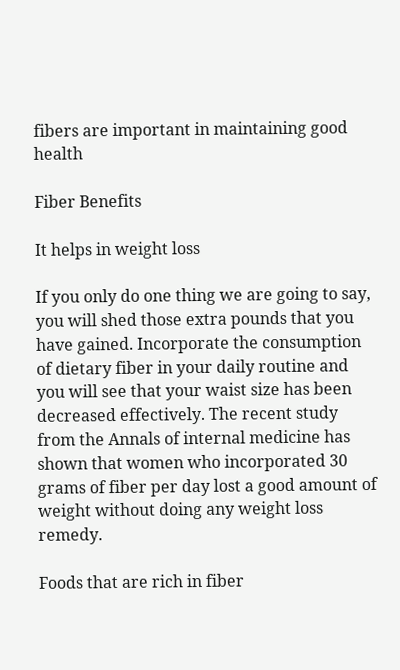fibers are important in maintaining good health

Fiber Benefits

It helps in weight loss

If you only do one thing we are going to say, you will shed those extra pounds that you have gained. Incorporate the consumption of dietary fiber in your daily routine and you will see that your waist size has been decreased effectively. The recent study from the Annals of internal medicine has shown that women who incorporated 30 grams of fiber per day lost a good amount of weight without doing any weight loss remedy.

Foods that are rich in fiber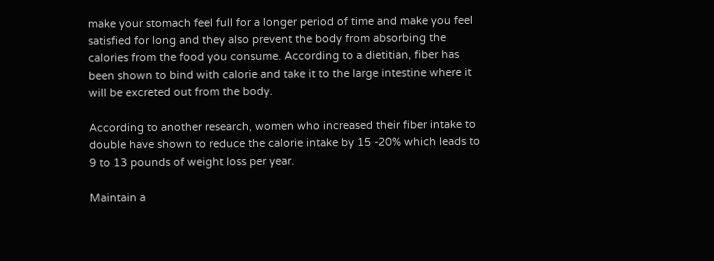make your stomach feel full for a longer period of time and make you feel satisfied for long and they also prevent the body from absorbing the calories from the food you consume. According to a dietitian, fiber has been shown to bind with calorie and take it to the large intestine where it will be excreted out from the body.

According to another research, women who increased their fiber intake to double have shown to reduce the calorie intake by 15 -20% which leads to 9 to 13 pounds of weight loss per year.

Maintain a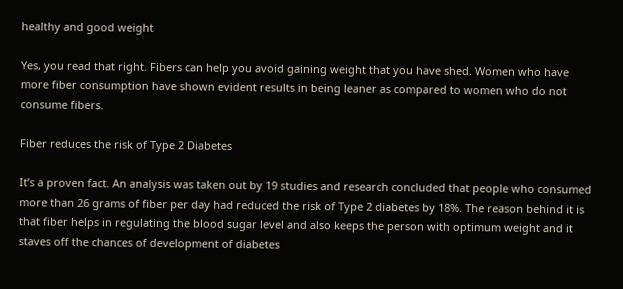healthy and good weight

Yes, you read that right. Fibers can help you avoid gaining weight that you have shed. Women who have more fiber consumption have shown evident results in being leaner as compared to women who do not consume fibers.

Fiber reduces the risk of Type 2 Diabetes

It’s a proven fact. An analysis was taken out by 19 studies and research concluded that people who consumed more than 26 grams of fiber per day had reduced the risk of Type 2 diabetes by 18%. The reason behind it is that fiber helps in regulating the blood sugar level and also keeps the person with optimum weight and it staves off the chances of development of diabetes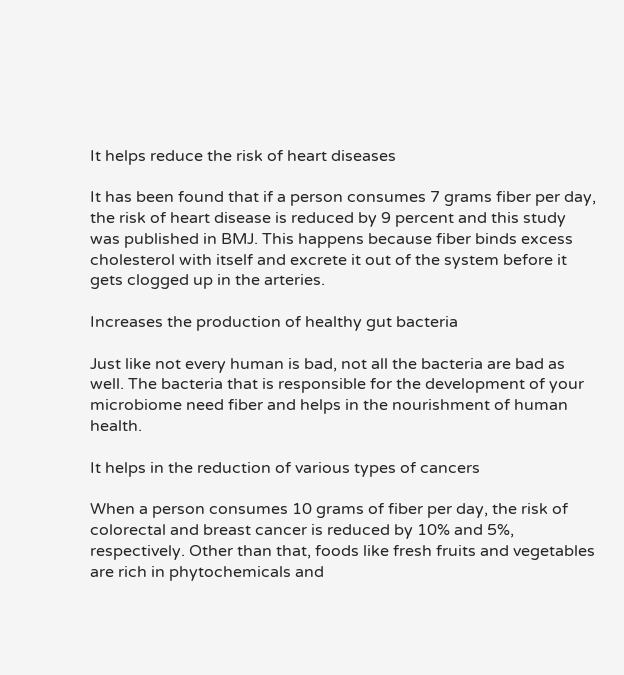It helps reduce the risk of heart diseases

It has been found that if a person consumes 7 grams fiber per day, the risk of heart disease is reduced by 9 percent and this study was published in BMJ. This happens because fiber binds excess cholesterol with itself and excrete it out of the system before it gets clogged up in the arteries.

Increases the production of healthy gut bacteria

Just like not every human is bad, not all the bacteria are bad as well. The bacteria that is responsible for the development of your microbiome need fiber and helps in the nourishment of human health.

It helps in the reduction of various types of cancers

When a person consumes 10 grams of fiber per day, the risk of colorectal and breast cancer is reduced by 10% and 5%, respectively. Other than that, foods like fresh fruits and vegetables are rich in phytochemicals and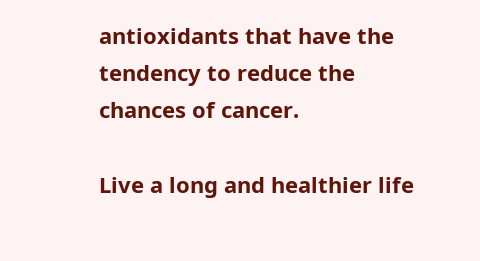antioxidants that have the tendency to reduce the chances of cancer.

Live a long and healthier life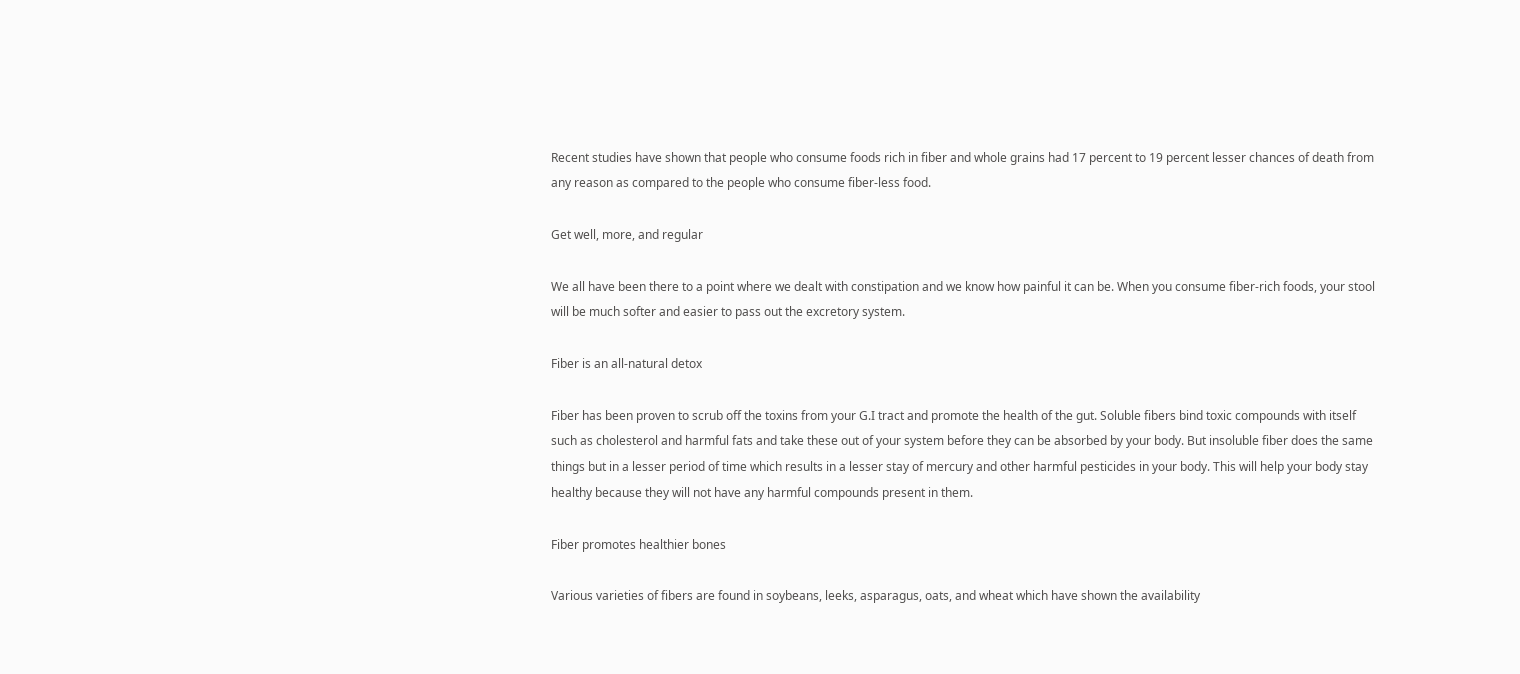Recent studies have shown that people who consume foods rich in fiber and whole grains had 17 percent to 19 percent lesser chances of death from any reason as compared to the people who consume fiber-less food.

Get well, more, and regular

We all have been there to a point where we dealt with constipation and we know how painful it can be. When you consume fiber-rich foods, your stool will be much softer and easier to pass out the excretory system.

Fiber is an all-natural detox

Fiber has been proven to scrub off the toxins from your G.I tract and promote the health of the gut. Soluble fibers bind toxic compounds with itself such as cholesterol and harmful fats and take these out of your system before they can be absorbed by your body. But insoluble fiber does the same things but in a lesser period of time which results in a lesser stay of mercury and other harmful pesticides in your body. This will help your body stay healthy because they will not have any harmful compounds present in them.

Fiber promotes healthier bones

Various varieties of fibers are found in soybeans, leeks, asparagus, oats, and wheat which have shown the availability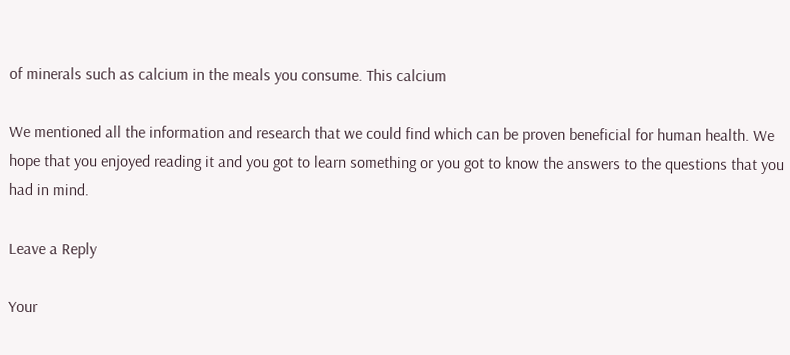of minerals such as calcium in the meals you consume. This calcium

We mentioned all the information and research that we could find which can be proven beneficial for human health. We hope that you enjoyed reading it and you got to learn something or you got to know the answers to the questions that you had in mind.

Leave a Reply

Your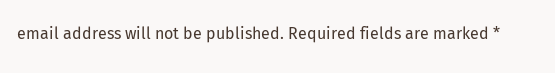email address will not be published. Required fields are marked *